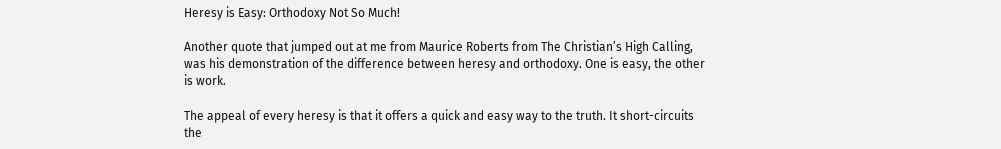Heresy is Easy: Orthodoxy Not So Much!

Another quote that jumped out at me from Maurice Roberts from The Christian’s High Calling, was his demonstration of the difference between heresy and orthodoxy. One is easy, the other is work.

The appeal of every heresy is that it offers a quick and easy way to the truth. It short-circuits the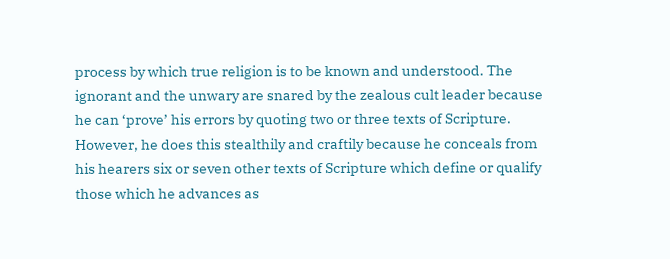process by which true religion is to be known and understood. The ignorant and the unwary are snared by the zealous cult leader because he can ‘prove’ his errors by quoting two or three texts of Scripture. However, he does this stealthily and craftily because he conceals from his hearers six or seven other texts of Scripture which define or qualify those which he advances as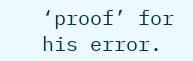‘proof’ for his error.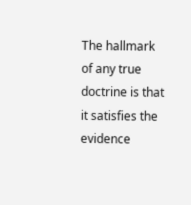The hallmark of any true doctrine is that it satisfies the evidence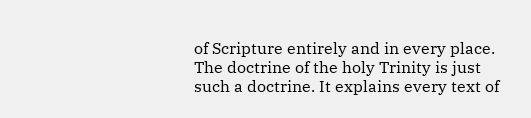of Scripture entirely and in every place. The doctrine of the holy Trinity is just such a doctrine. It explains every text of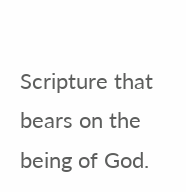Scripture that bears on the being of God.